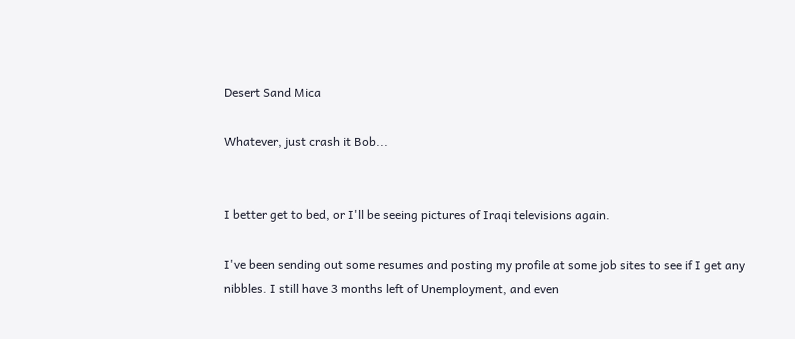Desert Sand Mica

Whatever, just crash it Bob...


I better get to bed, or I'll be seeing pictures of Iraqi televisions again.

I've been sending out some resumes and posting my profile at some job sites to see if I get any nibbles. I still have 3 months left of Unemployment, and even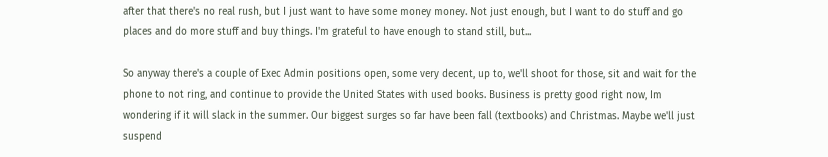after that there's no real rush, but I just want to have some money money. Not just enough, but I want to do stuff and go places and do more stuff and buy things. I'm grateful to have enough to stand still, but...

So anyway there's a couple of Exec Admin positions open, some very decent, up to, we'll shoot for those, sit and wait for the phone to not ring, and continue to provide the United States with used books. Business is pretty good right now, Im wondering if it will slack in the summer. Our biggest surges so far have been fall (textbooks) and Christmas. Maybe we'll just suspend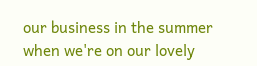our business in the summer when we're on our lovely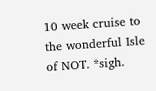10 week cruise to the wonderful Isle of NOT. *sigh.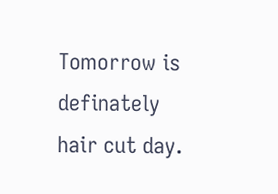Tomorrow is definately hair cut day.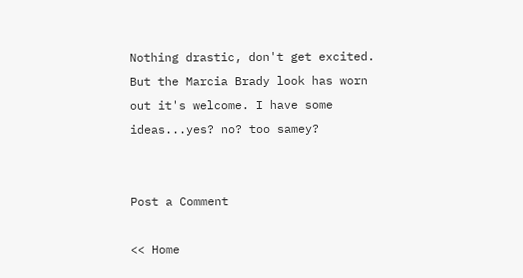Nothing drastic, don't get excited. But the Marcia Brady look has worn out it's welcome. I have some ideas...yes? no? too samey?


Post a Comment

<< Home